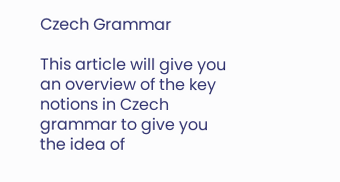Czech Grammar

This article will give you an overview of the key notions in Czech grammar to give you the idea of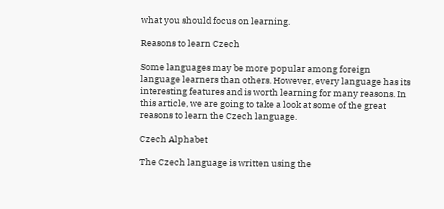what you should focus on learning.

Reasons to learn Czech

Some languages may be more popular among foreign language learners than others. However, every language has its interesting features and is worth learning for many reasons. In this article, we are going to take a look at some of the great reasons to learn the Czech language.

Czech Alphabet

The Czech language is written using the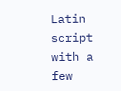Latin script with a few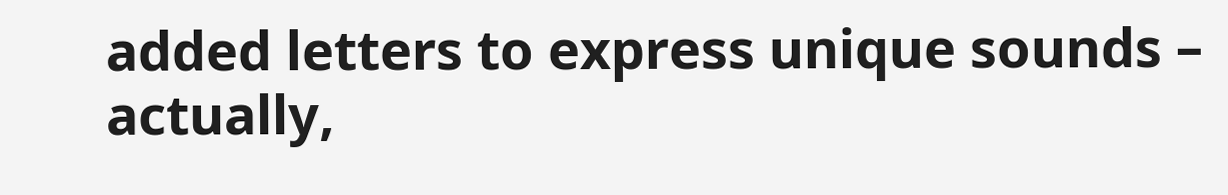added letters to express unique sounds – actually,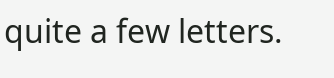quite a few letters.